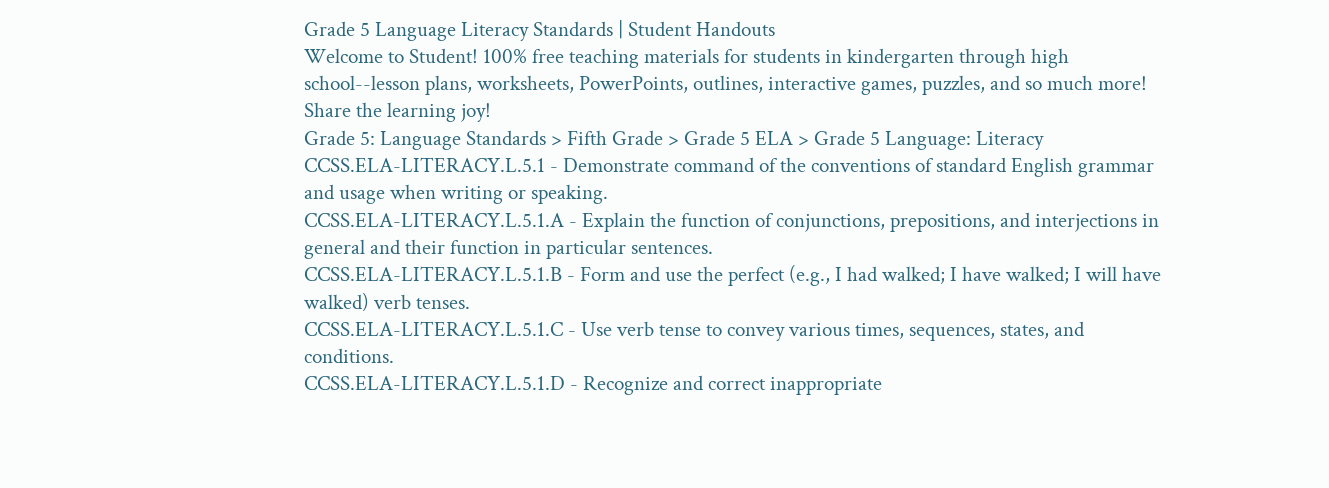Grade 5 Language Literacy Standards | Student Handouts
Welcome to Student! 100% free teaching materials for students in kindergarten through high school--lesson plans, worksheets, PowerPoints, outlines, interactive games, puzzles, and so much more!
Share the learning joy!
Grade 5: Language Standards > Fifth Grade > Grade 5 ELA > Grade 5 Language: Literacy
CCSS.ELA-LITERACY.L.5.1 - Demonstrate command of the conventions of standard English grammar and usage when writing or speaking.
CCSS.ELA-LITERACY.L.5.1.A - Explain the function of conjunctions, prepositions, and interjections in general and their function in particular sentences.
CCSS.ELA-LITERACY.L.5.1.B - Form and use the perfect (e.g., I had walked; I have walked; I will have walked) verb tenses.
CCSS.ELA-LITERACY.L.5.1.C - Use verb tense to convey various times, sequences, states, and conditions.
CCSS.ELA-LITERACY.L.5.1.D - Recognize and correct inappropriate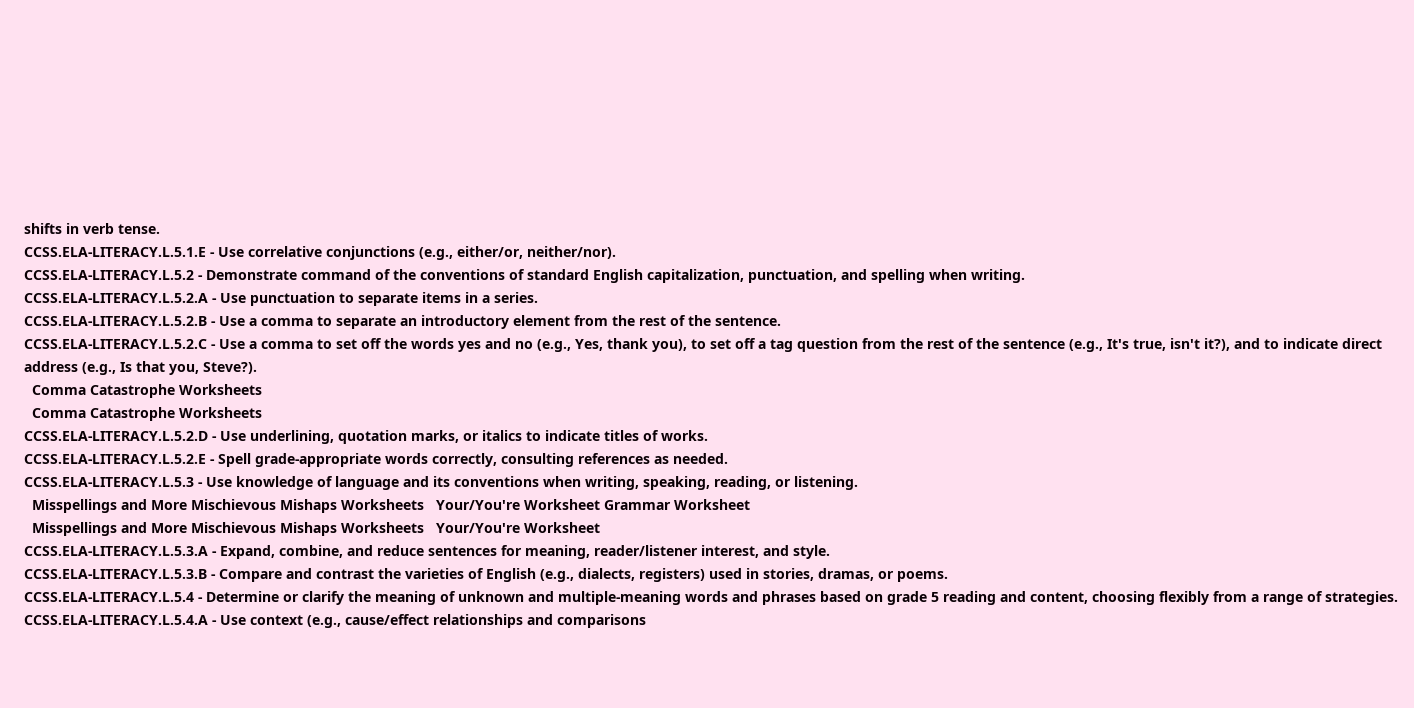shifts in verb tense.
CCSS.ELA-LITERACY.L.5.1.E - Use correlative conjunctions (e.g., either/or, neither/nor).
CCSS.ELA-LITERACY.L.5.2 - Demonstrate command of the conventions of standard English capitalization, punctuation, and spelling when writing.
CCSS.ELA-LITERACY.L.5.2.A - Use punctuation to separate items in a series.
CCSS.ELA-LITERACY.L.5.2.B - Use a comma to separate an introductory element from the rest of the sentence.
CCSS.ELA-LITERACY.L.5.2.C - Use a comma to set off the words yes and no (e.g., Yes, thank you), to set off a tag question from the rest of the sentence (e.g., It's true, isn't it?), and to indicate direct address (e.g., Is that you, Steve?).
  Comma Catastrophe Worksheets
  Comma Catastrophe Worksheets
CCSS.ELA-LITERACY.L.5.2.D - Use underlining, quotation marks, or italics to indicate titles of works.
CCSS.ELA-LITERACY.L.5.2.E - Spell grade-appropriate words correctly, consulting references as needed.
CCSS.ELA-LITERACY.L.5.3 - Use knowledge of language and its conventions when writing, speaking, reading, or listening.
  Misspellings and More Mischievous Mishaps Worksheets   Your/You're Worksheet Grammar Worksheet
  Misspellings and More Mischievous Mishaps Worksheets   Your/You're Worksheet
CCSS.ELA-LITERACY.L.5.3.A - Expand, combine, and reduce sentences for meaning, reader/listener interest, and style.
CCSS.ELA-LITERACY.L.5.3.B - Compare and contrast the varieties of English (e.g., dialects, registers) used in stories, dramas, or poems.
CCSS.ELA-LITERACY.L.5.4 - Determine or clarify the meaning of unknown and multiple-meaning words and phrases based on grade 5 reading and content, choosing flexibly from a range of strategies.
CCSS.ELA-LITERACY.L.5.4.A - Use context (e.g., cause/effect relationships and comparisons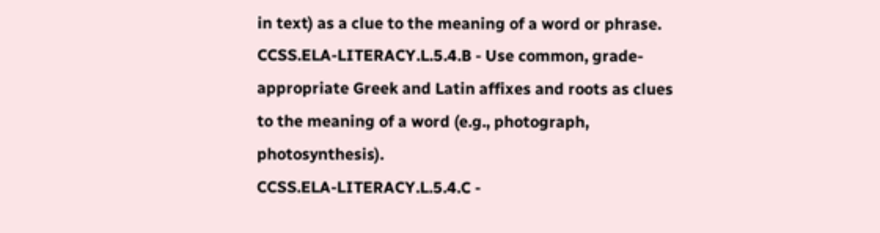in text) as a clue to the meaning of a word or phrase.
CCSS.ELA-LITERACY.L.5.4.B - Use common, grade-appropriate Greek and Latin affixes and roots as clues to the meaning of a word (e.g., photograph, photosynthesis).
CCSS.ELA-LITERACY.L.5.4.C -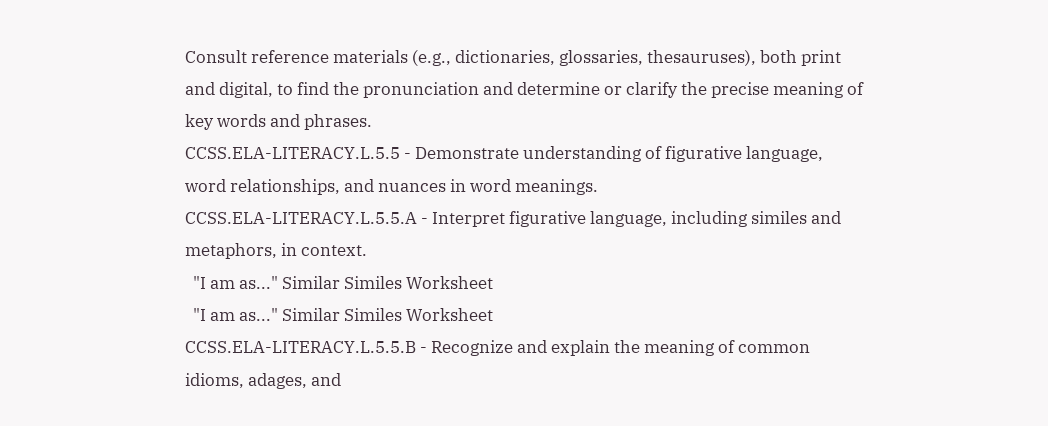Consult reference materials (e.g., dictionaries, glossaries, thesauruses), both print and digital, to find the pronunciation and determine or clarify the precise meaning of key words and phrases.
CCSS.ELA-LITERACY.L.5.5 - Demonstrate understanding of figurative language, word relationships, and nuances in word meanings.
CCSS.ELA-LITERACY.L.5.5.A - Interpret figurative language, including similes and metaphors, in context.
  "I am as..." Similar Similes Worksheet
  "I am as..." Similar Similes Worksheet
CCSS.ELA-LITERACY.L.5.5.B - Recognize and explain the meaning of common idioms, adages, and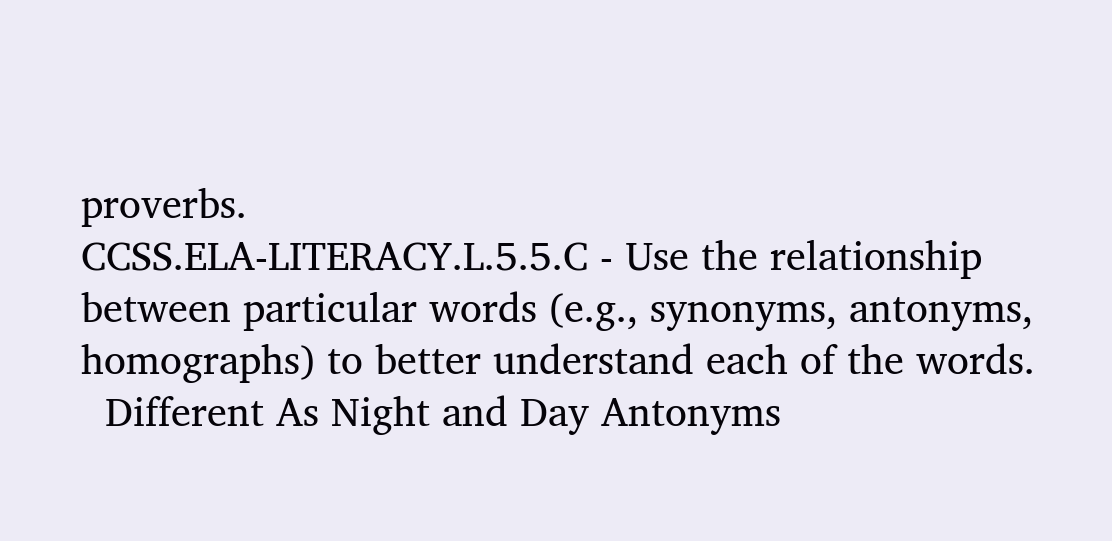proverbs.
CCSS.ELA-LITERACY.L.5.5.C - Use the relationship between particular words (e.g., synonyms, antonyms, homographs) to better understand each of the words.
  Different As Night and Day Antonyms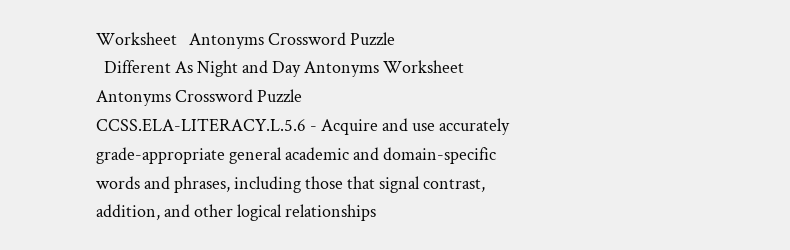Worksheet   Antonyms Crossword Puzzle
  Different As Night and Day Antonyms Worksheet   Antonyms Crossword Puzzle
CCSS.ELA-LITERACY.L.5.6 - Acquire and use accurately grade-appropriate general academic and domain-specific words and phrases, including those that signal contrast, addition, and other logical relationships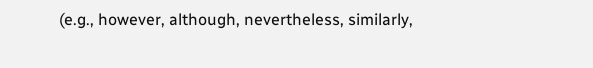(e.g., however, although, nevertheless, similarly,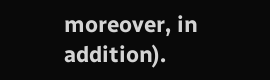moreover, in addition).